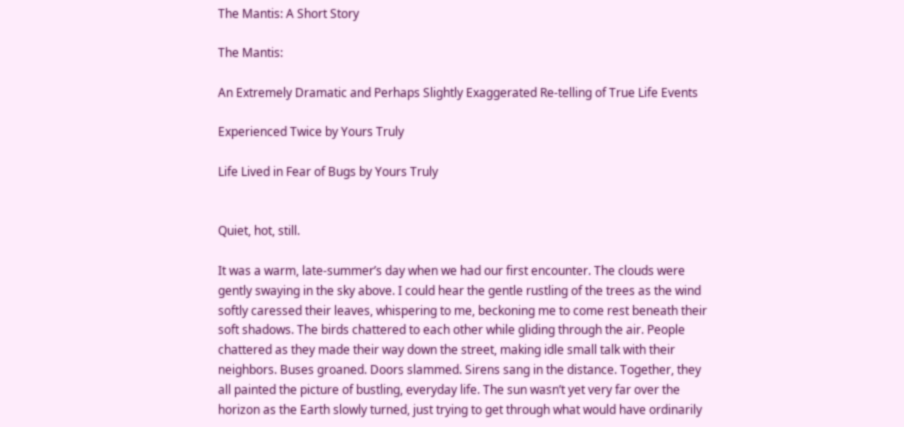The Mantis: A Short Story

The Mantis:

An Extremely Dramatic and Perhaps Slightly Exaggerated Re-telling of True Life Events

Experienced Twice by Yours Truly

Life Lived in Fear of Bugs by Yours Truly


Quiet, hot, still.

It was a warm, late-summer’s day when we had our first encounter. The clouds were gently swaying in the sky above. I could hear the gentle rustling of the trees as the wind softly caressed their leaves, whispering to me, beckoning me to come rest beneath their soft shadows. The birds chattered to each other while gliding through the air. People chattered as they made their way down the street, making idle small talk with their neighbors. Buses groaned. Doors slammed. Sirens sang in the distance. Together, they all painted the picture of bustling, everyday life. The sun wasn’t yet very far over the horizon as the Earth slowly turned, just trying to get through what would have ordinarily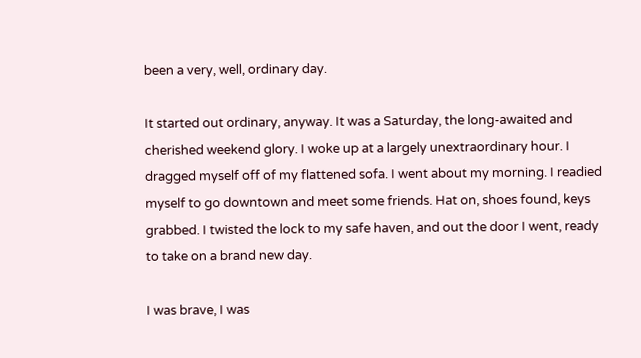been a very, well, ordinary day.

It started out ordinary, anyway. It was a Saturday, the long-awaited and cherished weekend glory. I woke up at a largely unextraordinary hour. I dragged myself off of my flattened sofa. I went about my morning. I readied myself to go downtown and meet some friends. Hat on, shoes found, keys grabbed. I twisted the lock to my safe haven, and out the door I went, ready to take on a brand new day.

I was brave, I was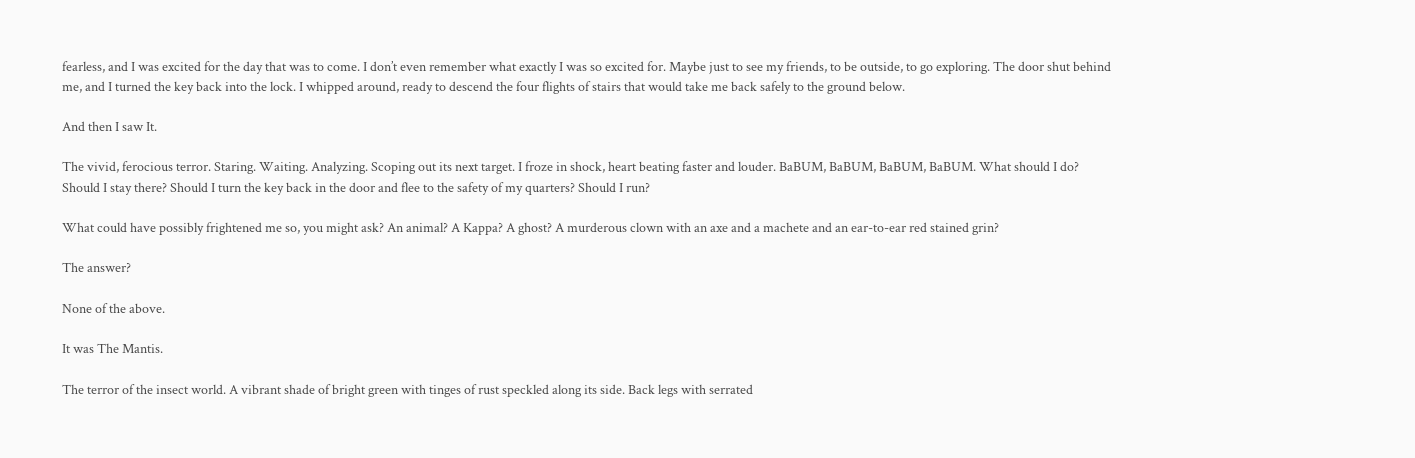fearless, and I was excited for the day that was to come. I don’t even remember what exactly I was so excited for. Maybe just to see my friends, to be outside, to go exploring. The door shut behind me, and I turned the key back into the lock. I whipped around, ready to descend the four flights of stairs that would take me back safely to the ground below.

And then I saw It.

The vivid, ferocious terror. Staring. Waiting. Analyzing. Scoping out its next target. I froze in shock, heart beating faster and louder. BaBUM, BaBUM, BaBUM, BaBUM. What should I do? Should I stay there? Should I turn the key back in the door and flee to the safety of my quarters? Should I run?

What could have possibly frightened me so, you might ask? An animal? A Kappa? A ghost? A murderous clown with an axe and a machete and an ear-to-ear red stained grin?

The answer?

None of the above.

It was The Mantis.

The terror of the insect world. A vibrant shade of bright green with tinges of rust speckled along its side. Back legs with serrated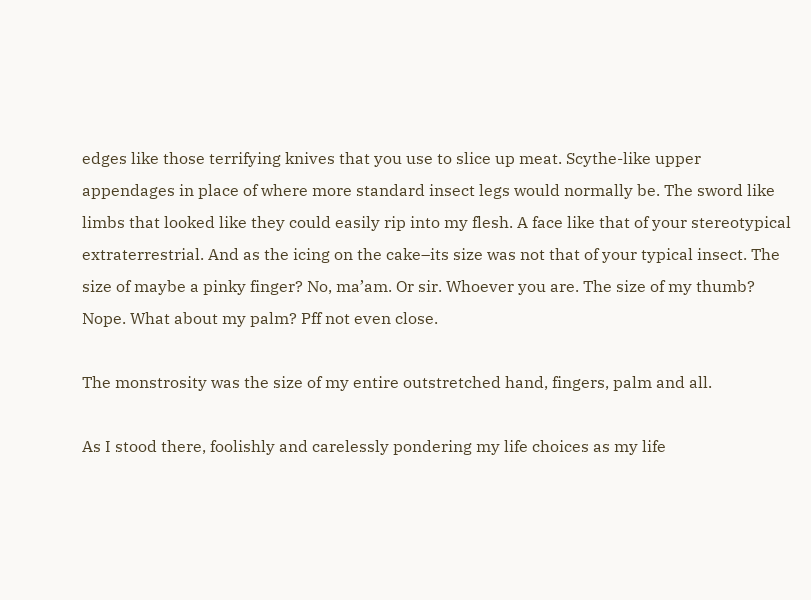edges like those terrifying knives that you use to slice up meat. Scythe-like upper appendages in place of where more standard insect legs would normally be. The sword like limbs that looked like they could easily rip into my flesh. A face like that of your stereotypical extraterrestrial. And as the icing on the cake–its size was not that of your typical insect. The size of maybe a pinky finger? No, ma’am. Or sir. Whoever you are. The size of my thumb? Nope. What about my palm? Pff not even close.

The monstrosity was the size of my entire outstretched hand, fingers, palm and all.

As I stood there, foolishly and carelessly pondering my life choices as my life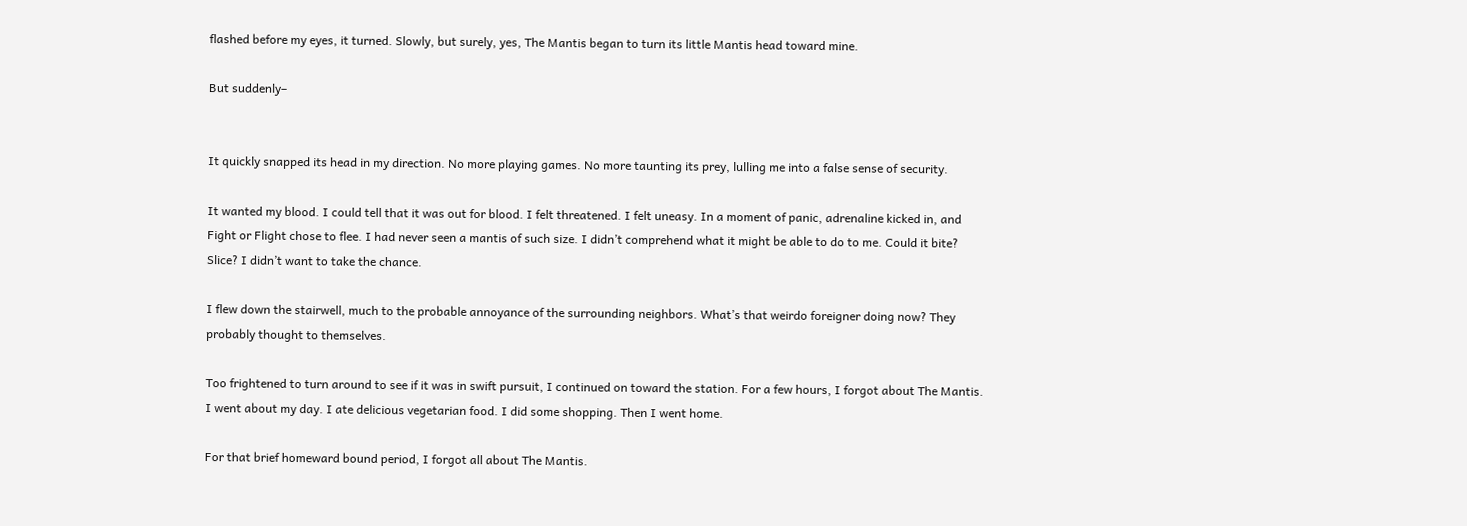flashed before my eyes, it turned. Slowly, but surely, yes, The Mantis began to turn its little Mantis head toward mine.

But suddenly–


It quickly snapped its head in my direction. No more playing games. No more taunting its prey, lulling me into a false sense of security.

It wanted my blood. I could tell that it was out for blood. I felt threatened. I felt uneasy. In a moment of panic, adrenaline kicked in, and Fight or Flight chose to flee. I had never seen a mantis of such size. I didn’t comprehend what it might be able to do to me. Could it bite? Slice? I didn’t want to take the chance.

I flew down the stairwell, much to the probable annoyance of the surrounding neighbors. What’s that weirdo foreigner doing now? They probably thought to themselves.

Too frightened to turn around to see if it was in swift pursuit, I continued on toward the station. For a few hours, I forgot about The Mantis. I went about my day. I ate delicious vegetarian food. I did some shopping. Then I went home.

For that brief homeward bound period, I forgot all about The Mantis.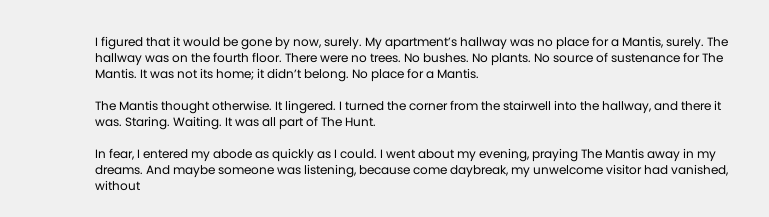I figured that it would be gone by now, surely. My apartment’s hallway was no place for a Mantis, surely. The hallway was on the fourth floor. There were no trees. No bushes. No plants. No source of sustenance for The Mantis. It was not its home; it didn’t belong. No place for a Mantis.

The Mantis thought otherwise. It lingered. I turned the corner from the stairwell into the hallway, and there it was. Staring. Waiting. It was all part of The Hunt.

In fear, I entered my abode as quickly as I could. I went about my evening, praying The Mantis away in my dreams. And maybe someone was listening, because come daybreak, my unwelcome visitor had vanished, without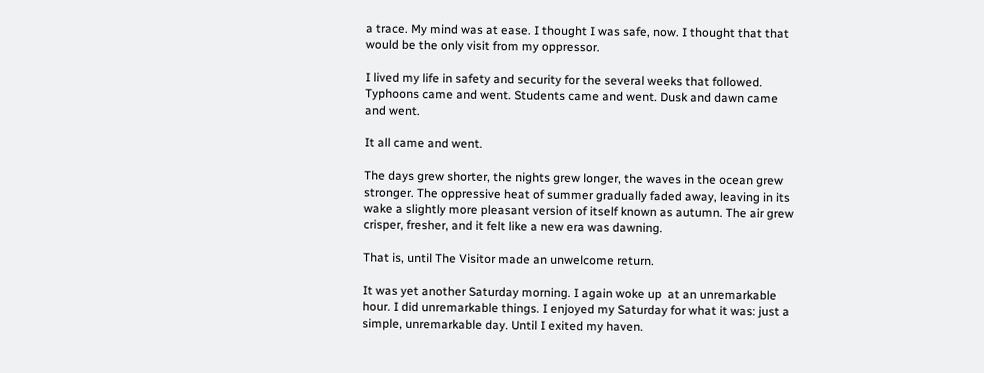a trace. My mind was at ease. I thought I was safe, now. I thought that that would be the only visit from my oppressor.

I lived my life in safety and security for the several weeks that followed. Typhoons came and went. Students came and went. Dusk and dawn came and went.

It all came and went.

The days grew shorter, the nights grew longer, the waves in the ocean grew stronger. The oppressive heat of summer gradually faded away, leaving in its wake a slightly more pleasant version of itself known as autumn. The air grew crisper, fresher, and it felt like a new era was dawning.

That is, until The Visitor made an unwelcome return.

It was yet another Saturday morning. I again woke up  at an unremarkable hour. I did unremarkable things. I enjoyed my Saturday for what it was: just a simple, unremarkable day. Until I exited my haven.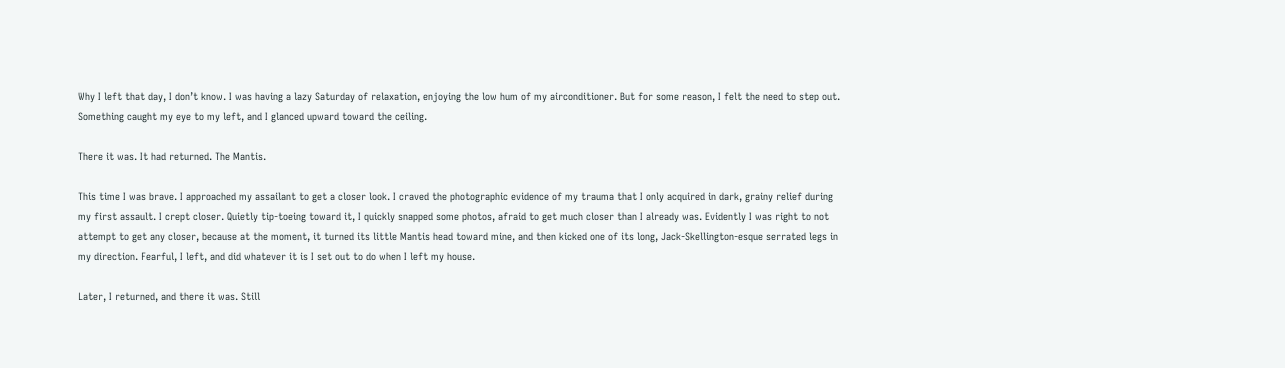Why I left that day, I don’t know. I was having a lazy Saturday of relaxation, enjoying the low hum of my airconditioner. But for some reason, I felt the need to step out. Something caught my eye to my left, and I glanced upward toward the ceiling.

There it was. It had returned. The Mantis.

This time I was brave. I approached my assailant to get a closer look. I craved the photographic evidence of my trauma that I only acquired in dark, grainy relief during my first assault. I crept closer. Quietly tip-toeing toward it, I quickly snapped some photos, afraid to get much closer than I already was. Evidently I was right to not attempt to get any closer, because at the moment, it turned its little Mantis head toward mine, and then kicked one of its long, Jack-Skellington-esque serrated legs in my direction. Fearful, I left, and did whatever it is I set out to do when I left my house.

Later, I returned, and there it was. Still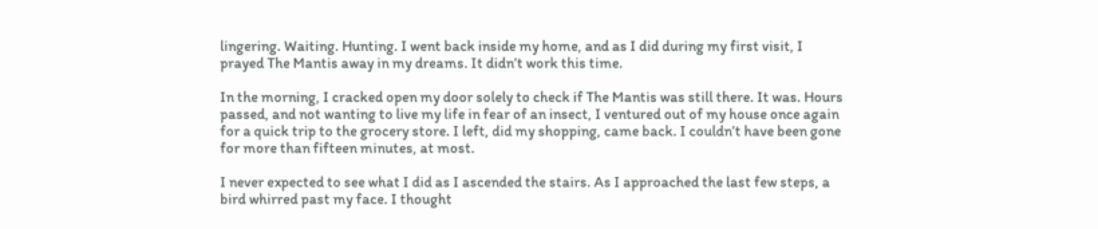lingering. Waiting. Hunting. I went back inside my home, and as I did during my first visit, I prayed The Mantis away in my dreams. It didn’t work this time.

In the morning, I cracked open my door solely to check if The Mantis was still there. It was. Hours passed, and not wanting to live my life in fear of an insect, I ventured out of my house once again for a quick trip to the grocery store. I left, did my shopping, came back. I couldn’t have been gone for more than fifteen minutes, at most.

I never expected to see what I did as I ascended the stairs. As I approached the last few steps, a bird whirred past my face. I thought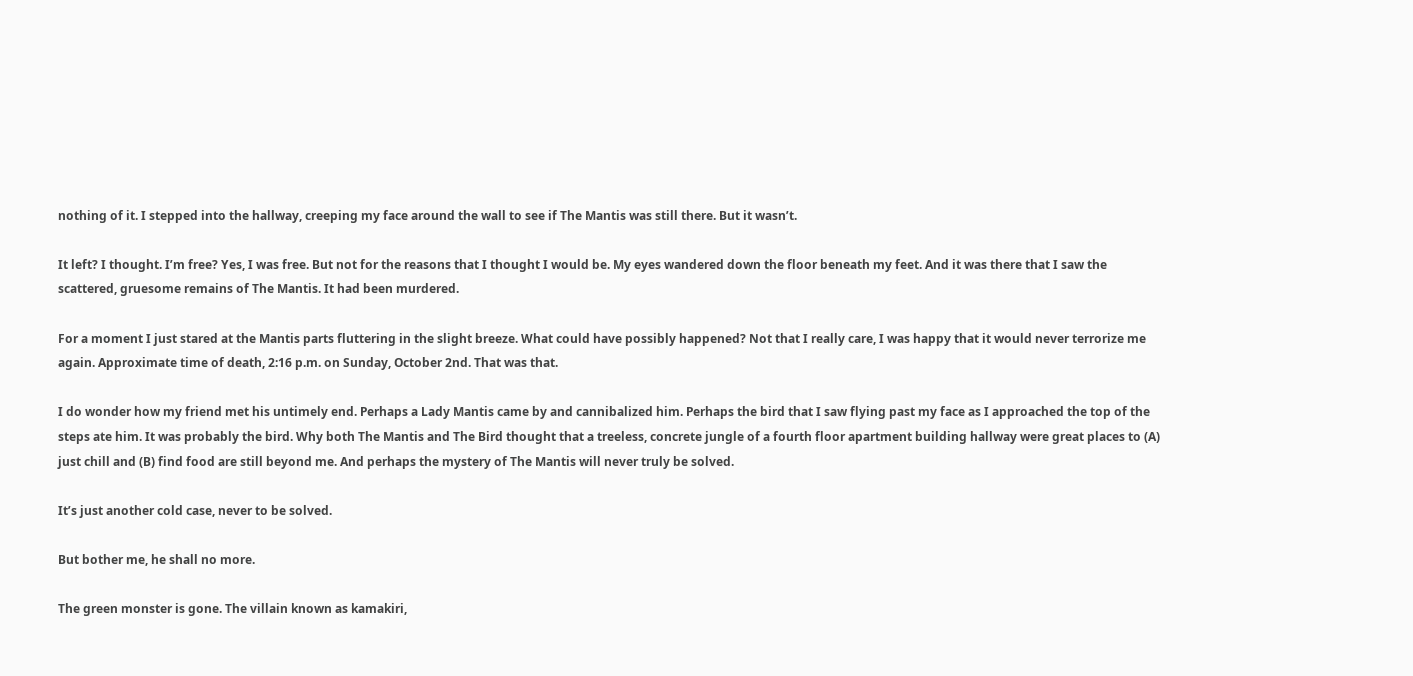nothing of it. I stepped into the hallway, creeping my face around the wall to see if The Mantis was still there. But it wasn’t.

It left? I thought. I’m free? Yes, I was free. But not for the reasons that I thought I would be. My eyes wandered down the floor beneath my feet. And it was there that I saw the scattered, gruesome remains of The Mantis. It had been murdered.

For a moment I just stared at the Mantis parts fluttering in the slight breeze. What could have possibly happened? Not that I really care, I was happy that it would never terrorize me again. Approximate time of death, 2:16 p.m. on Sunday, October 2nd. That was that.

I do wonder how my friend met his untimely end. Perhaps a Lady Mantis came by and cannibalized him. Perhaps the bird that I saw flying past my face as I approached the top of the steps ate him. It was probably the bird. Why both The Mantis and The Bird thought that a treeless, concrete jungle of a fourth floor apartment building hallway were great places to (A) just chill and (B) find food are still beyond me. And perhaps the mystery of The Mantis will never truly be solved.

It’s just another cold case, never to be solved.

But bother me, he shall no more.

The green monster is gone. The villain known as kamakiri,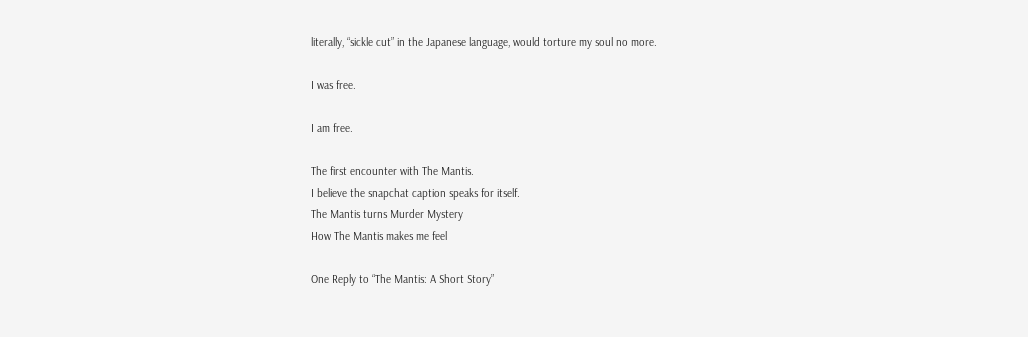literally, “sickle cut” in the Japanese language, would torture my soul no more.

I was free.

I am free.

The first encounter with The Mantis.
I believe the snapchat caption speaks for itself.
The Mantis turns Murder Mystery
How The Mantis makes me feel

One Reply to “The Mantis: A Short Story”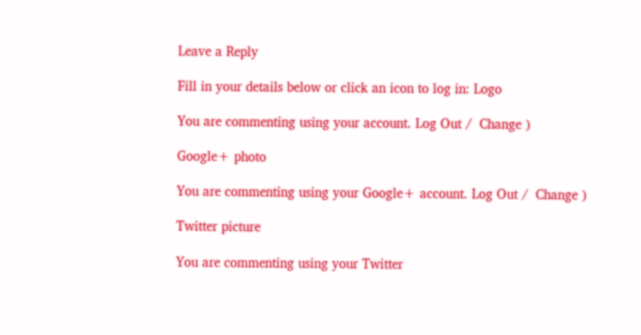Leave a Reply

Fill in your details below or click an icon to log in: Logo

You are commenting using your account. Log Out /  Change )

Google+ photo

You are commenting using your Google+ account. Log Out /  Change )

Twitter picture

You are commenting using your Twitter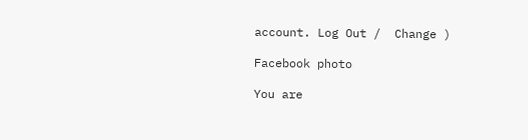account. Log Out /  Change )

Facebook photo

You are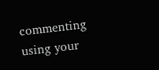commenting using your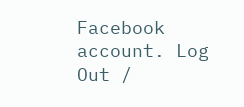Facebook account. Log Out /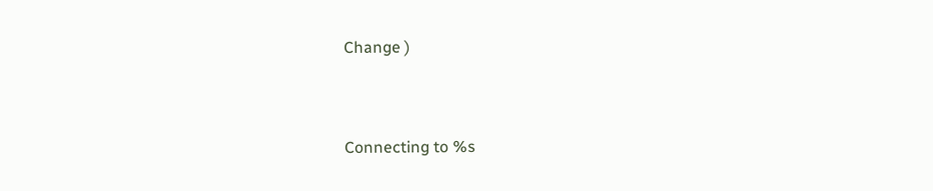Change )


Connecting to %s